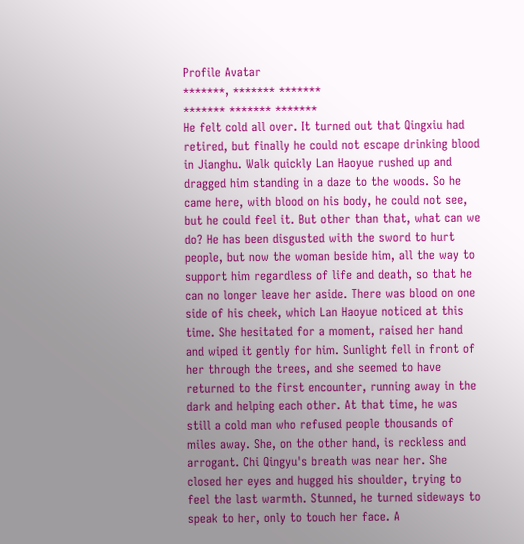Profile Avatar
*******, ******* *******
******* ******* *******
He felt cold all over. It turned out that Qingxiu had retired, but finally he could not escape drinking blood in Jianghu. Walk quickly Lan Haoyue rushed up and dragged him standing in a daze to the woods. So he came here, with blood on his body, he could not see, but he could feel it. But other than that, what can we do? He has been disgusted with the sword to hurt people, but now the woman beside him, all the way to support him regardless of life and death, so that he can no longer leave her aside. There was blood on one side of his cheek, which Lan Haoyue noticed at this time. She hesitated for a moment, raised her hand and wiped it gently for him. Sunlight fell in front of her through the trees, and she seemed to have returned to the first encounter, running away in the dark and helping each other. At that time, he was still a cold man who refused people thousands of miles away. She, on the other hand, is reckless and arrogant. Chi Qingyu's breath was near her. She closed her eyes and hugged his shoulder, trying to feel the last warmth. Stunned, he turned sideways to speak to her, only to touch her face. A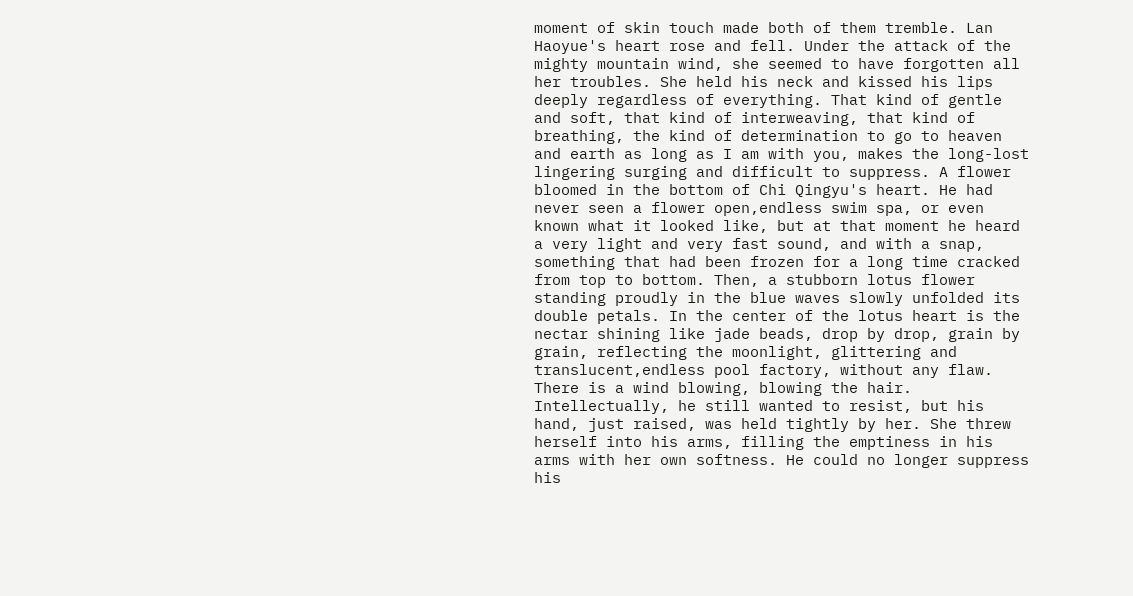moment of skin touch made both of them tremble. Lan Haoyue's heart rose and fell. Under the attack of the mighty mountain wind, she seemed to have forgotten all her troubles. She held his neck and kissed his lips deeply regardless of everything. That kind of gentle and soft, that kind of interweaving, that kind of breathing, the kind of determination to go to heaven and earth as long as I am with you, makes the long-lost lingering surging and difficult to suppress. A flower bloomed in the bottom of Chi Qingyu's heart. He had never seen a flower open,endless swim spa, or even known what it looked like, but at that moment he heard a very light and very fast sound, and with a snap, something that had been frozen for a long time cracked from top to bottom. Then, a stubborn lotus flower standing proudly in the blue waves slowly unfolded its double petals. In the center of the lotus heart is the nectar shining like jade beads, drop by drop, grain by grain, reflecting the moonlight, glittering and translucent,endless pool factory, without any flaw. There is a wind blowing, blowing the hair. Intellectually, he still wanted to resist, but his hand, just raised, was held tightly by her. She threw herself into his arms, filling the emptiness in his arms with her own softness. He could no longer suppress his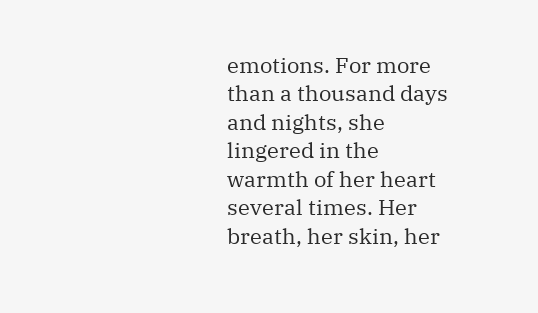emotions. For more than a thousand days and nights, she lingered in the warmth of her heart several times. Her breath, her skin, her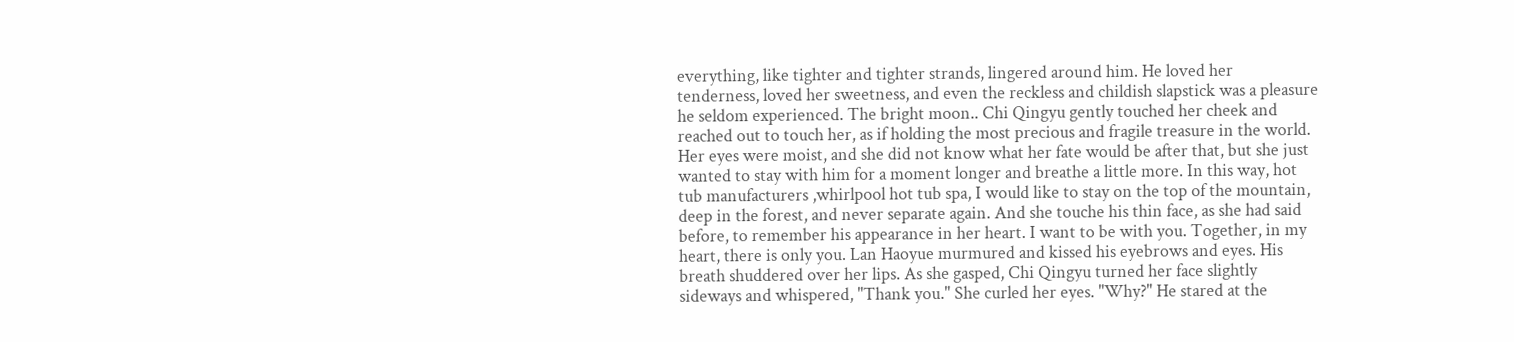everything, like tighter and tighter strands, lingered around him. He loved her tenderness, loved her sweetness, and even the reckless and childish slapstick was a pleasure he seldom experienced. The bright moon.. Chi Qingyu gently touched her cheek and reached out to touch her, as if holding the most precious and fragile treasure in the world. Her eyes were moist, and she did not know what her fate would be after that, but she just wanted to stay with him for a moment longer and breathe a little more. In this way, hot tub manufacturers ,whirlpool hot tub spa, I would like to stay on the top of the mountain, deep in the forest, and never separate again. And she touche his thin face, as she had said before, to remember his appearance in her heart. I want to be with you. Together, in my heart, there is only you. Lan Haoyue murmured and kissed his eyebrows and eyes. His breath shuddered over her lips. As she gasped, Chi Qingyu turned her face slightly sideways and whispered, "Thank you." She curled her eyes. "Why?" He stared at the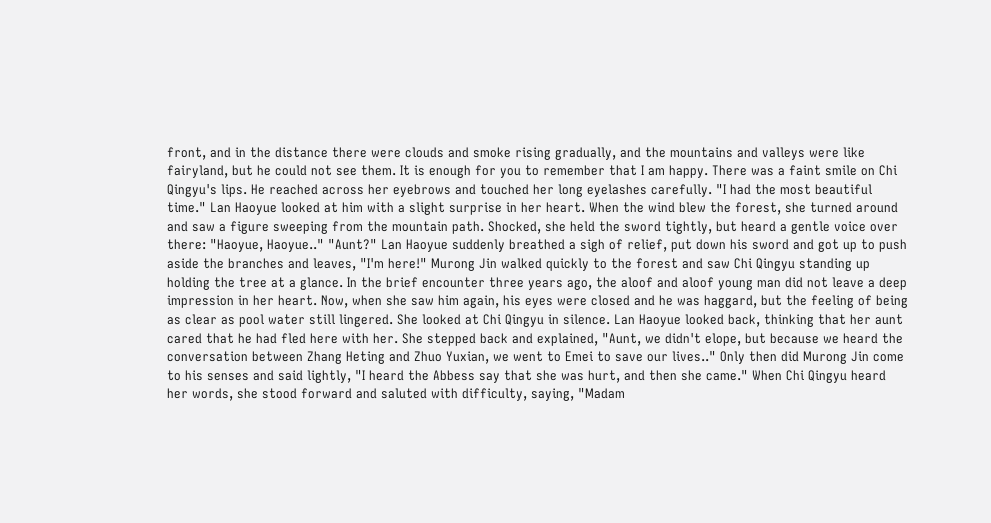front, and in the distance there were clouds and smoke rising gradually, and the mountains and valleys were like fairyland, but he could not see them. It is enough for you to remember that I am happy. There was a faint smile on Chi Qingyu's lips. He reached across her eyebrows and touched her long eyelashes carefully. "I had the most beautiful time." Lan Haoyue looked at him with a slight surprise in her heart. When the wind blew the forest, she turned around and saw a figure sweeping from the mountain path. Shocked, she held the sword tightly, but heard a gentle voice over there: "Haoyue, Haoyue.." "Aunt?" Lan Haoyue suddenly breathed a sigh of relief, put down his sword and got up to push aside the branches and leaves, "I'm here!" Murong Jin walked quickly to the forest and saw Chi Qingyu standing up holding the tree at a glance. In the brief encounter three years ago, the aloof and aloof young man did not leave a deep impression in her heart. Now, when she saw him again, his eyes were closed and he was haggard, but the feeling of being as clear as pool water still lingered. She looked at Chi Qingyu in silence. Lan Haoyue looked back, thinking that her aunt cared that he had fled here with her. She stepped back and explained, "Aunt, we didn't elope, but because we heard the conversation between Zhang Heting and Zhuo Yuxian, we went to Emei to save our lives.." Only then did Murong Jin come to his senses and said lightly, "I heard the Abbess say that she was hurt, and then she came." When Chi Qingyu heard her words, she stood forward and saluted with difficulty, saying, "Madam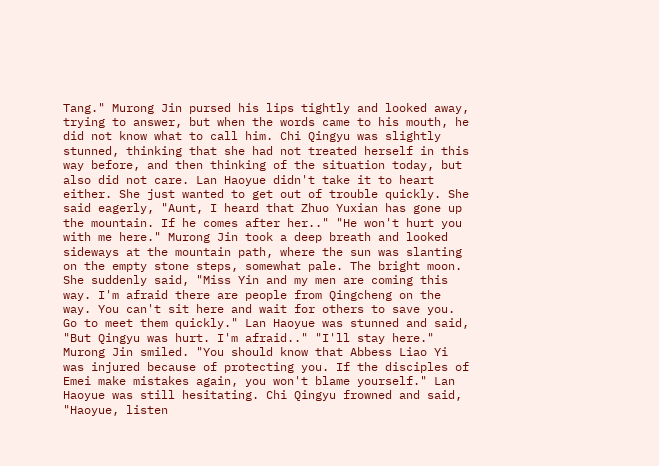Tang." Murong Jin pursed his lips tightly and looked away, trying to answer, but when the words came to his mouth, he did not know what to call him. Chi Qingyu was slightly stunned, thinking that she had not treated herself in this way before, and then thinking of the situation today, but also did not care. Lan Haoyue didn't take it to heart either. She just wanted to get out of trouble quickly. She said eagerly, "Aunt, I heard that Zhuo Yuxian has gone up the mountain. If he comes after her.." "He won't hurt you with me here." Murong Jin took a deep breath and looked sideways at the mountain path, where the sun was slanting on the empty stone steps, somewhat pale. The bright moon. She suddenly said, "Miss Yin and my men are coming this way. I'm afraid there are people from Qingcheng on the way. You can't sit here and wait for others to save you. Go to meet them quickly." Lan Haoyue was stunned and said, "But Qingyu was hurt. I'm afraid.." "I'll stay here." Murong Jin smiled. "You should know that Abbess Liao Yi was injured because of protecting you. If the disciples of Emei make mistakes again, you won't blame yourself." Lan Haoyue was still hesitating. Chi Qingyu frowned and said, "Haoyue, listen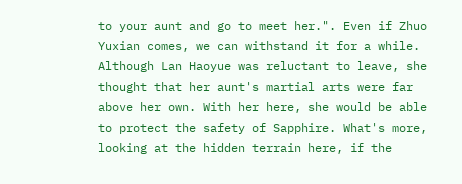to your aunt and go to meet her.". Even if Zhuo Yuxian comes, we can withstand it for a while. Although Lan Haoyue was reluctant to leave, she thought that her aunt's martial arts were far above her own. With her here, she would be able to protect the safety of Sapphire. What's more, looking at the hidden terrain here, if the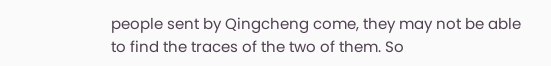people sent by Qingcheng come, they may not be able to find the traces of the two of them. So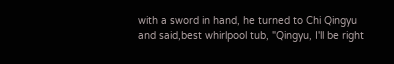with a sword in hand, he turned to Chi Qingyu and said,best whirlpool tub, "Qingyu, I'll be right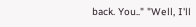back. You.." "Well, I'll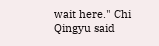wait here." Chi Qingyu said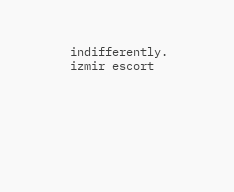indifferently.
izmir escort